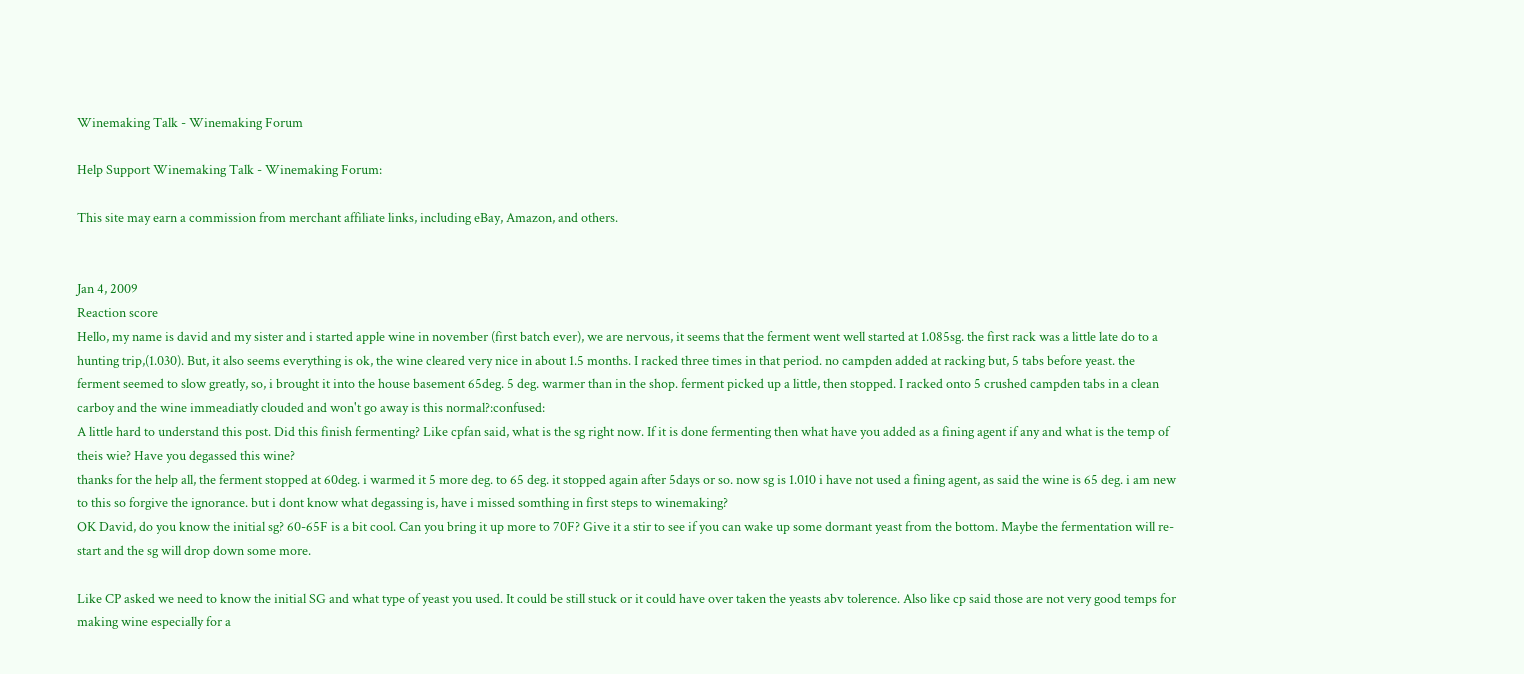Winemaking Talk - Winemaking Forum

Help Support Winemaking Talk - Winemaking Forum:

This site may earn a commission from merchant affiliate links, including eBay, Amazon, and others.


Jan 4, 2009
Reaction score
Hello, my name is david and my sister and i started apple wine in november (first batch ever), we are nervous, it seems that the ferment went well started at 1.085sg. the first rack was a little late do to a hunting trip,(1.030). But, it also seems everything is ok, the wine cleared very nice in about 1.5 months. I racked three times in that period. no campden added at racking but, 5 tabs before yeast. the ferment seemed to slow greatly, so, i brought it into the house basement 65deg. 5 deg. warmer than in the shop. ferment picked up a little, then stopped. I racked onto 5 crushed campden tabs in a clean carboy and the wine immeadiatly clouded and won't go away is this normal?:confused:
A little hard to understand this post. Did this finish fermenting? Like cpfan said, what is the sg right now. If it is done fermenting then what have you added as a fining agent if any and what is the temp of theis wie? Have you degassed this wine?
thanks for the help all, the ferment stopped at 60deg. i warmed it 5 more deg. to 65 deg. it stopped again after 5days or so. now sg is 1.010 i have not used a fining agent, as said the wine is 65 deg. i am new to this so forgive the ignorance. but i dont know what degassing is, have i missed somthing in first steps to winemaking?
OK David, do you know the initial sg? 60-65F is a bit cool. Can you bring it up more to 70F? Give it a stir to see if you can wake up some dormant yeast from the bottom. Maybe the fermentation will re-start and the sg will drop down some more.

Like CP asked we need to know the initial SG and what type of yeast you used. It could be still stuck or it could have over taken the yeasts abv tolerence. Also like cp said those are not very good temps for making wine especially for a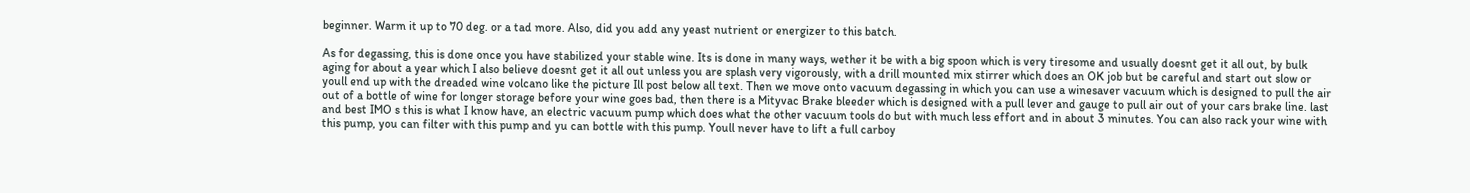beginner. Warm it up to 70 deg. or a tad more. Also, did you add any yeast nutrient or energizer to this batch.

As for degassing, this is done once you have stabilized your stable wine. Its is done in many ways, wether it be with a big spoon which is very tiresome and usually doesnt get it all out, by bulk aging for about a year which I also believe doesnt get it all out unless you are splash very vigorously, with a drill mounted mix stirrer which does an OK job but be careful and start out slow or youll end up with the dreaded wine volcano like the picture Ill post below all text. Then we move onto vacuum degassing in which you can use a winesaver vacuum which is designed to pull the air out of a bottle of wine for longer storage before your wine goes bad, then there is a Mityvac Brake bleeder which is designed with a pull lever and gauge to pull air out of your cars brake line. last and best IMO s this is what I know have, an electric vacuum pump which does what the other vacuum tools do but with much less effort and in about 3 minutes. You can also rack your wine with this pump, you can filter with this pump and yu can bottle with this pump. Youll never have to lift a full carboy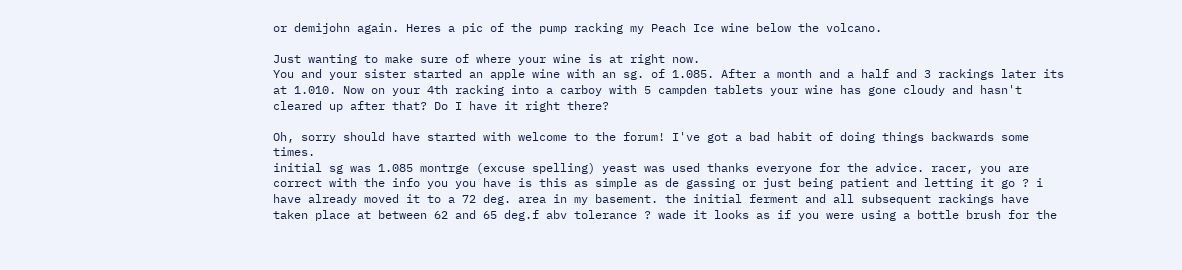or demijohn again. Heres a pic of the pump racking my Peach Ice wine below the volcano.

Just wanting to make sure of where your wine is at right now.
You and your sister started an apple wine with an sg. of 1.085. After a month and a half and 3 rackings later its at 1.010. Now on your 4th racking into a carboy with 5 campden tablets your wine has gone cloudy and hasn't cleared up after that? Do I have it right there?

Oh, sorry should have started with welcome to the forum! I've got a bad habit of doing things backwards some times.
initial sg was 1.085 montrge (excuse spelling) yeast was used thanks everyone for the advice. racer, you are correct with the info you you have is this as simple as de gassing or just being patient and letting it go ? i have already moved it to a 72 deg. area in my basement. the initial ferment and all subsequent rackings have taken place at between 62 and 65 deg.f abv tolerance ? wade it looks as if you were using a bottle brush for the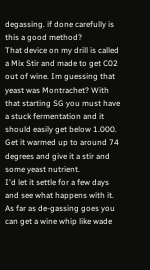degassing. if done carefully is this a good method?
That device on my drill is called a Mix Stir and made to get C02 out of wine. Im guessing that yeast was Montrachet? With that starting SG you must have a stuck fermentation and it should easily get below 1.000. Get it warmed up to around 74 degrees and give it a stir and some yeast nutrient.
I'd let it settle for a few days and see what happens with it. As far as de-gassing goes you can get a wine whip like wade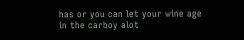has or you can let your wine age in the carboy alot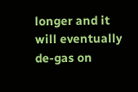longer and it will eventually de-gas on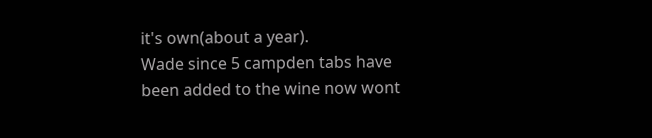it's own(about a year).
Wade since 5 campden tabs have been added to the wine now wont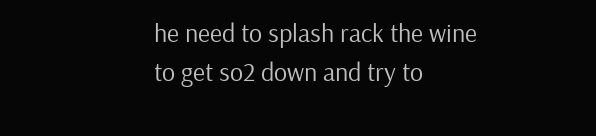he need to splash rack the wine to get so2 down and try to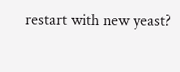restart with new yeast?